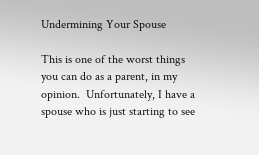Undermining Your Spouse

This is one of the worst things you can do as a parent, in my opinion.  Unfortunately, I have a spouse who is just starting to see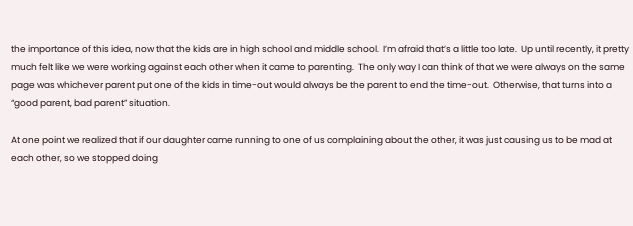the importance of this idea, now that the kids are in high school and middle school.  I’m afraid that’s a little too late.  Up until recently, it pretty much felt like we were working against each other when it came to parenting.  The only way I can think of that we were always on the same page was whichever parent put one of the kids in time-out would always be the parent to end the time-out.  Otherwise, that turns into a “good parent, bad parent” situation.

At one point we realized that if our daughter came running to one of us complaining about the other, it was just causing us to be mad at each other, so we stopped doing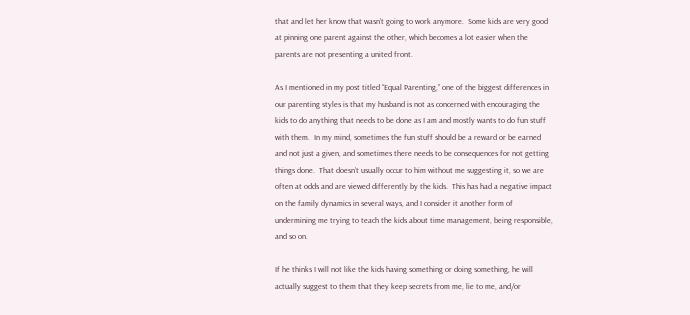that and let her know that wasn’t going to work anymore.  Some kids are very good at pinning one parent against the other, which becomes a lot easier when the parents are not presenting a united front.

As I mentioned in my post titled “Equal Parenting,” one of the biggest differences in our parenting styles is that my husband is not as concerned with encouraging the kids to do anything that needs to be done as I am and mostly wants to do fun stuff with them.  In my mind, sometimes the fun stuff should be a reward or be earned and not just a given, and sometimes there needs to be consequences for not getting things done.  That doesn’t usually occur to him without me suggesting it, so we are often at odds and are viewed differently by the kids.  This has had a negative impact on the family dynamics in several ways, and I consider it another form of undermining me trying to teach the kids about time management, being responsible, and so on.

If he thinks I will not like the kids having something or doing something, he will actually suggest to them that they keep secrets from me, lie to me, and/or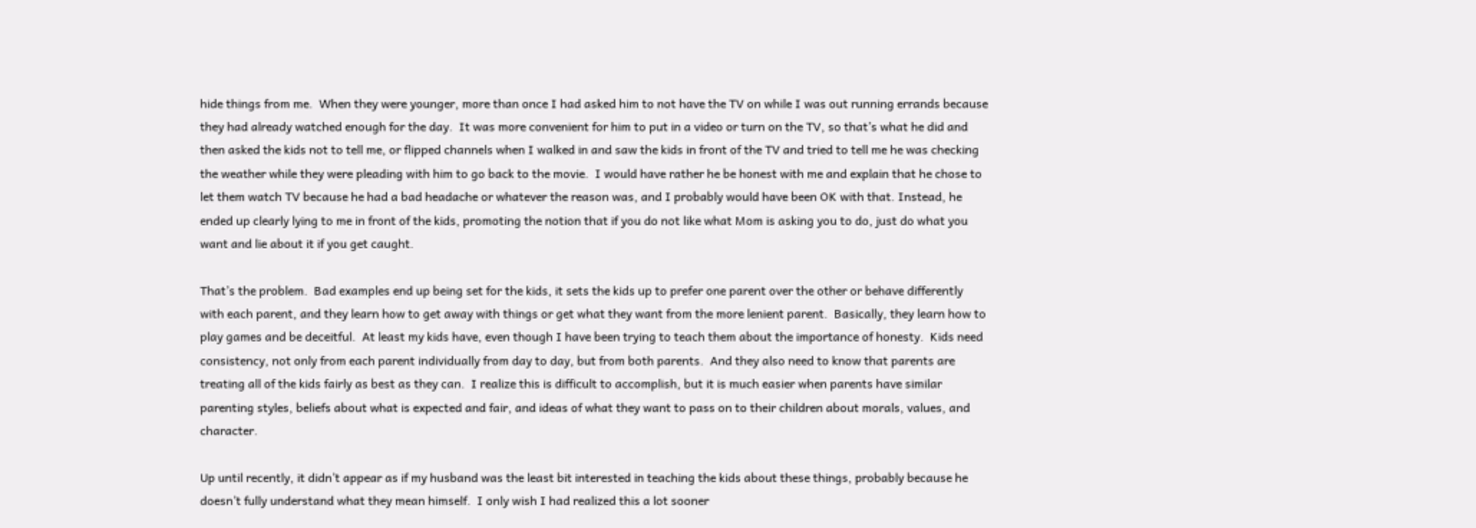hide things from me.  When they were younger, more than once I had asked him to not have the TV on while I was out running errands because they had already watched enough for the day.  It was more convenient for him to put in a video or turn on the TV, so that’s what he did and then asked the kids not to tell me, or flipped channels when I walked in and saw the kids in front of the TV and tried to tell me he was checking the weather while they were pleading with him to go back to the movie.  I would have rather he be honest with me and explain that he chose to let them watch TV because he had a bad headache or whatever the reason was, and I probably would have been OK with that. Instead, he ended up clearly lying to me in front of the kids, promoting the notion that if you do not like what Mom is asking you to do, just do what you want and lie about it if you get caught.

That’s the problem.  Bad examples end up being set for the kids, it sets the kids up to prefer one parent over the other or behave differently with each parent, and they learn how to get away with things or get what they want from the more lenient parent.  Basically, they learn how to play games and be deceitful.  At least my kids have, even though I have been trying to teach them about the importance of honesty.  Kids need consistency, not only from each parent individually from day to day, but from both parents.  And they also need to know that parents are treating all of the kids fairly as best as they can.  I realize this is difficult to accomplish, but it is much easier when parents have similar parenting styles, beliefs about what is expected and fair, and ideas of what they want to pass on to their children about morals, values, and character.

Up until recently, it didn’t appear as if my husband was the least bit interested in teaching the kids about these things, probably because he doesn’t fully understand what they mean himself.  I only wish I had realized this a lot sooner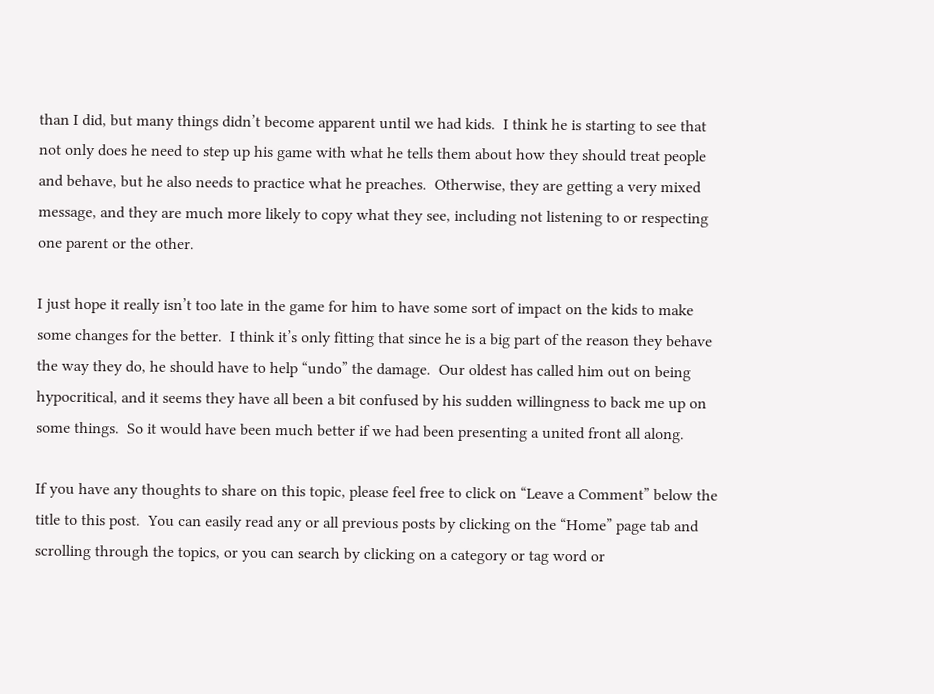than I did, but many things didn’t become apparent until we had kids.  I think he is starting to see that not only does he need to step up his game with what he tells them about how they should treat people and behave, but he also needs to practice what he preaches.  Otherwise, they are getting a very mixed message, and they are much more likely to copy what they see, including not listening to or respecting one parent or the other.

I just hope it really isn’t too late in the game for him to have some sort of impact on the kids to make some changes for the better.  I think it’s only fitting that since he is a big part of the reason they behave the way they do, he should have to help “undo” the damage.  Our oldest has called him out on being hypocritical, and it seems they have all been a bit confused by his sudden willingness to back me up on some things.  So it would have been much better if we had been presenting a united front all along.

If you have any thoughts to share on this topic, please feel free to click on “Leave a Comment” below the title to this post.  You can easily read any or all previous posts by clicking on the “Home” page tab and scrolling through the topics, or you can search by clicking on a category or tag word or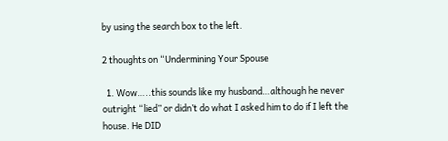by using the search box to the left.

2 thoughts on “Undermining Your Spouse

  1. Wow…..this sounds like my husband…although he never outright “lied” or didn’t do what I asked him to do if I left the house. He DID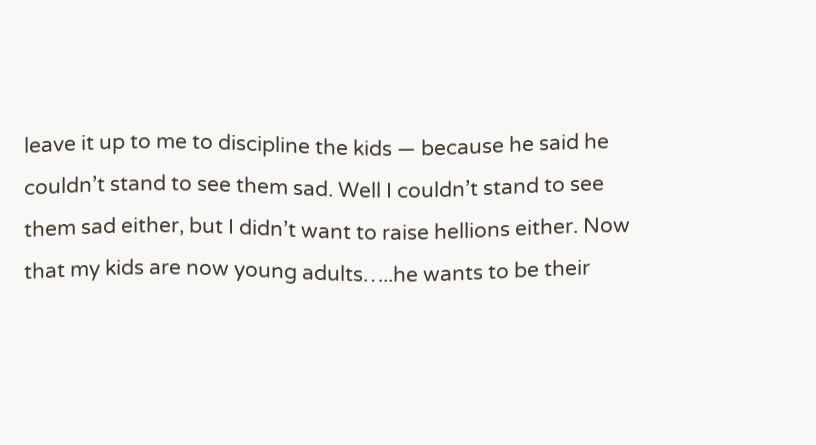leave it up to me to discipline the kids — because he said he couldn’t stand to see them sad. Well I couldn’t stand to see them sad either, but I didn’t want to raise hellions either. Now that my kids are now young adults…..he wants to be their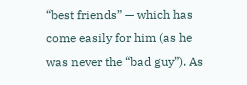“best friends” — which has come easily for him (as he was never the “bad guy”). As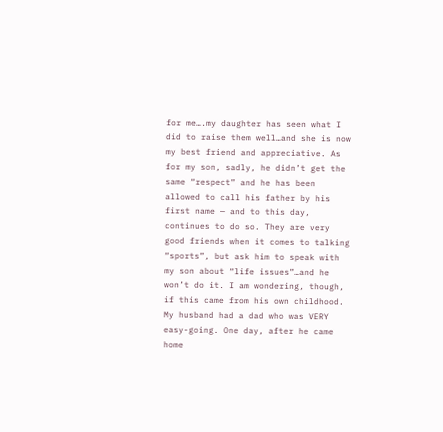for me….my daughter has seen what I did to raise them well…and she is now my best friend and appreciative. As for my son, sadly, he didn’t get the same “respect” and he has been allowed to call his father by his first name — and to this day, continues to do so. They are very good friends when it comes to talking “sports”, but ask him to speak with my son about “life issues”…and he won’t do it. I am wondering, though, if this came from his own childhood. My husband had a dad who was VERY easy-going. One day, after he came home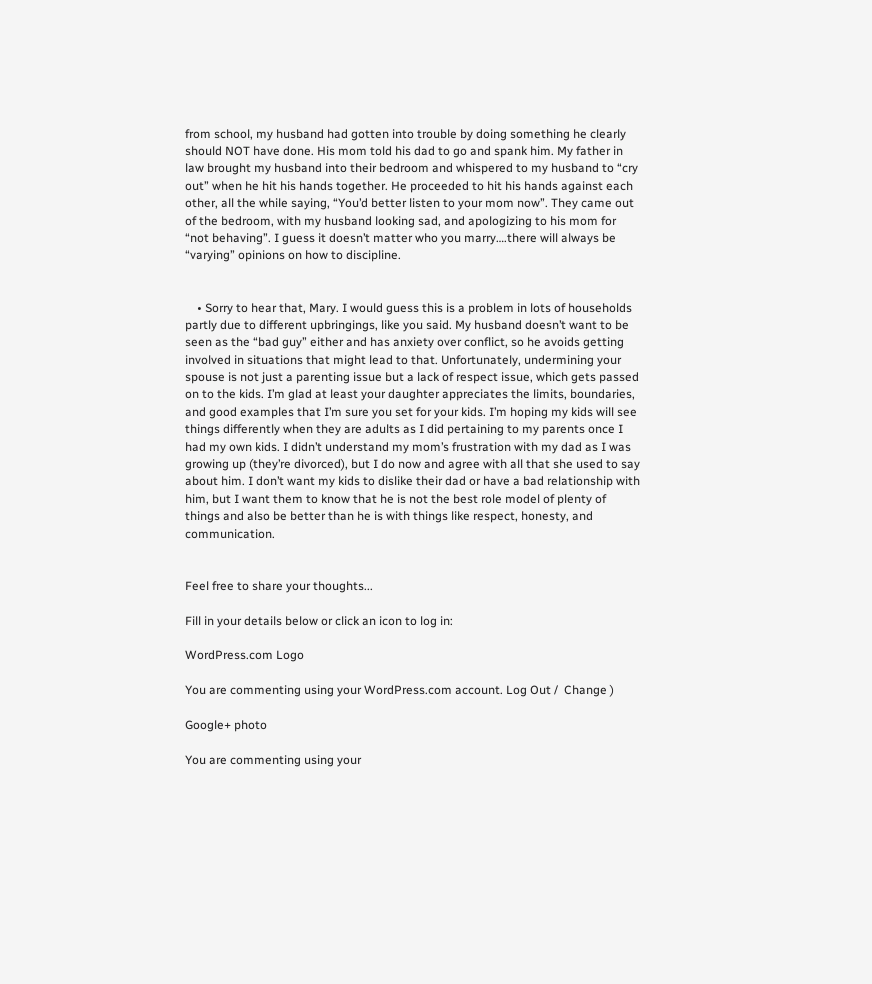from school, my husband had gotten into trouble by doing something he clearly should NOT have done. His mom told his dad to go and spank him. My father in law brought my husband into their bedroom and whispered to my husband to “cry out” when he hit his hands together. He proceeded to hit his hands against each other, all the while saying, “You’d better listen to your mom now”. They came out of the bedroom, with my husband looking sad, and apologizing to his mom for “not behaving”. I guess it doesn’t matter who you marry….there will always be “varying” opinions on how to discipline.


    • Sorry to hear that, Mary. I would guess this is a problem in lots of households partly due to different upbringings, like you said. My husband doesn’t want to be seen as the “bad guy” either and has anxiety over conflict, so he avoids getting involved in situations that might lead to that. Unfortunately, undermining your spouse is not just a parenting issue but a lack of respect issue, which gets passed on to the kids. I’m glad at least your daughter appreciates the limits, boundaries, and good examples that I’m sure you set for your kids. I’m hoping my kids will see things differently when they are adults as I did pertaining to my parents once I had my own kids. I didn’t understand my mom’s frustration with my dad as I was growing up (they’re divorced), but I do now and agree with all that she used to say about him. I don’t want my kids to dislike their dad or have a bad relationship with him, but I want them to know that he is not the best role model of plenty of things and also be better than he is with things like respect, honesty, and communication.


Feel free to share your thoughts...

Fill in your details below or click an icon to log in:

WordPress.com Logo

You are commenting using your WordPress.com account. Log Out /  Change )

Google+ photo

You are commenting using your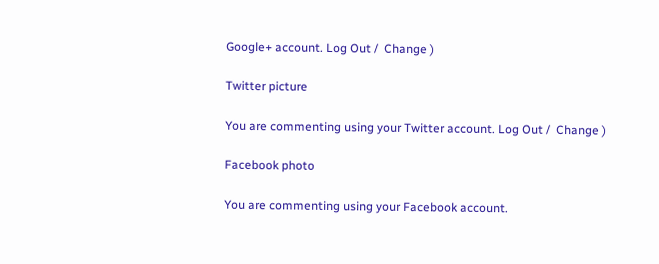Google+ account. Log Out /  Change )

Twitter picture

You are commenting using your Twitter account. Log Out /  Change )

Facebook photo

You are commenting using your Facebook account.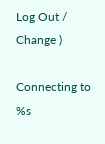Log Out /  Change )

Connecting to %s